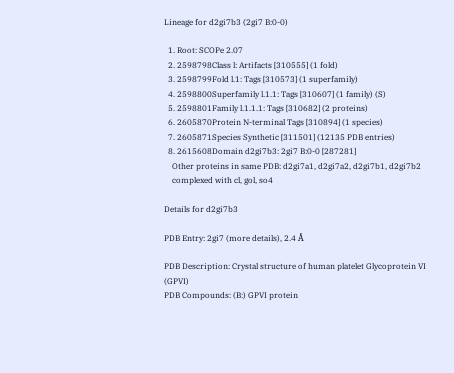Lineage for d2gi7b3 (2gi7 B:0-0)

  1. Root: SCOPe 2.07
  2. 2598798Class l: Artifacts [310555] (1 fold)
  3. 2598799Fold l.1: Tags [310573] (1 superfamily)
  4. 2598800Superfamily l.1.1: Tags [310607] (1 family) (S)
  5. 2598801Family l.1.1.1: Tags [310682] (2 proteins)
  6. 2605870Protein N-terminal Tags [310894] (1 species)
  7. 2605871Species Synthetic [311501] (12135 PDB entries)
  8. 2615608Domain d2gi7b3: 2gi7 B:0-0 [287281]
    Other proteins in same PDB: d2gi7a1, d2gi7a2, d2gi7b1, d2gi7b2
    complexed with cl, gol, so4

Details for d2gi7b3

PDB Entry: 2gi7 (more details), 2.4 Å

PDB Description: Crystal structure of human platelet Glycoprotein VI (GPVI)
PDB Compounds: (B:) GPVI protein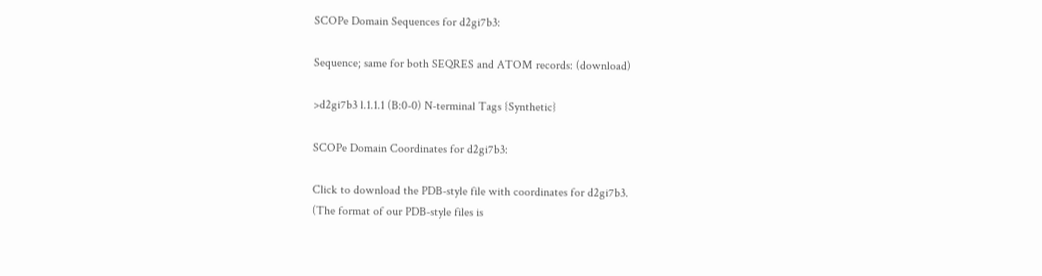SCOPe Domain Sequences for d2gi7b3:

Sequence; same for both SEQRES and ATOM records: (download)

>d2gi7b3 l.1.1.1 (B:0-0) N-terminal Tags {Synthetic}

SCOPe Domain Coordinates for d2gi7b3:

Click to download the PDB-style file with coordinates for d2gi7b3.
(The format of our PDB-style files is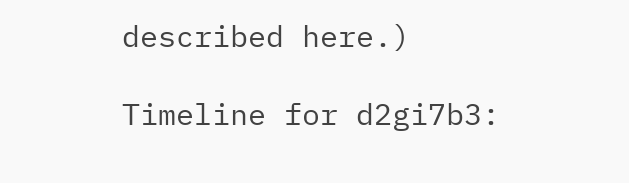described here.)

Timeline for d2gi7b3: